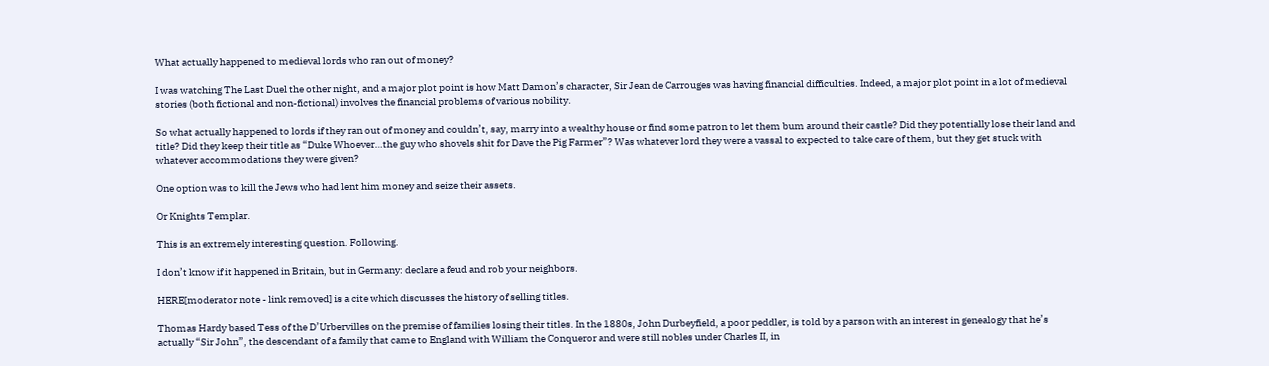What actually happened to medieval lords who ran out of money?

I was watching The Last Duel the other night, and a major plot point is how Matt Damon’s character, Sir Jean de Carrouges was having financial difficulties. Indeed, a major plot point in a lot of medieval stories (both fictional and non-fictional) involves the financial problems of various nobility.

So what actually happened to lords if they ran out of money and couldn’t, say, marry into a wealthy house or find some patron to let them bum around their castle? Did they potentially lose their land and title? Did they keep their title as “Duke Whoever…the guy who shovels shit for Dave the Pig Farmer”? Was whatever lord they were a vassal to expected to take care of them, but they get stuck with whatever accommodations they were given?

One option was to kill the Jews who had lent him money and seize their assets.

Or Knights Templar.

This is an extremely interesting question. Following.

I don’t know if it happened in Britain, but in Germany: declare a feud and rob your neighbors.

HERE[moderator note - link removed] is a cite which discusses the history of selling titles.

Thomas Hardy based Tess of the D’Urbervilles on the premise of families losing their titles. In the 1880s, John Durbeyfield, a poor peddler, is told by a parson with an interest in genealogy that he’s actually “Sir John”, the descendant of a family that came to England with William the Conqueror and were still nobles under Charles II, in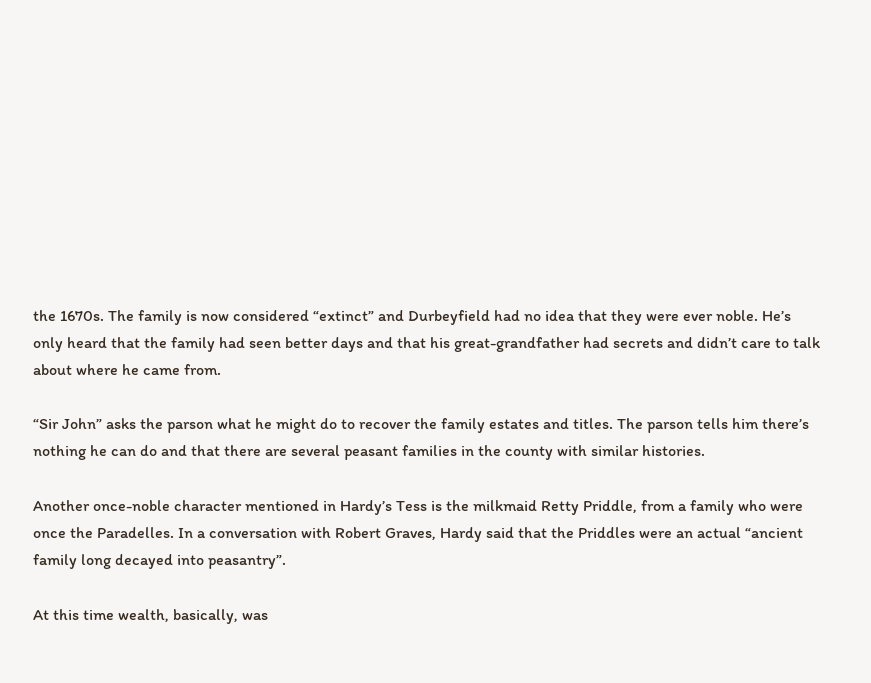the 1670s. The family is now considered “extinct” and Durbeyfield had no idea that they were ever noble. He’s only heard that the family had seen better days and that his great-grandfather had secrets and didn’t care to talk about where he came from.

“Sir John” asks the parson what he might do to recover the family estates and titles. The parson tells him there’s nothing he can do and that there are several peasant families in the county with similar histories.

Another once-noble character mentioned in Hardy’s Tess is the milkmaid Retty Priddle, from a family who were once the Paradelles. In a conversation with Robert Graves, Hardy said that the Priddles were an actual “ancient family long decayed into peasantry”.

At this time wealth, basically, was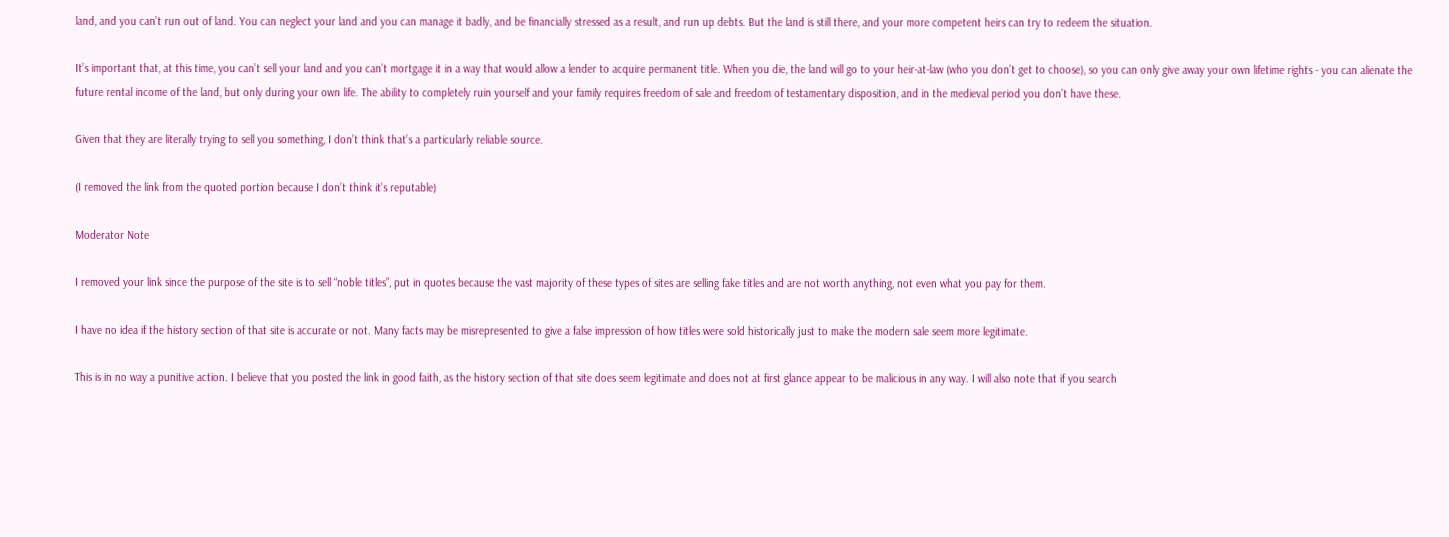land, and you can’t run out of land. You can neglect your land and you can manage it badly, and be financially stressed as a result, and run up debts. But the land is still there, and your more competent heirs can try to redeem the situation.

It’s important that, at this time, you can’t sell your land and you can’t mortgage it in a way that would allow a lender to acquire permanent title. When you die, the land will go to your heir-at-law (who you don’t get to choose), so you can only give away your own lifetime rights - you can alienate the future rental income of the land, but only during your own life. The ability to completely ruin yourself and your family requires freedom of sale and freedom of testamentary disposition, and in the medieval period you don’t have these.

Given that they are literally trying to sell you something, I don’t think that’s a particularly reliable source.

(I removed the link from the quoted portion because I don’t think it’s reputable)

Moderator Note

I removed your link since the purpose of the site is to sell “noble titles”, put in quotes because the vast majority of these types of sites are selling fake titles and are not worth anything, not even what you pay for them.

I have no idea if the history section of that site is accurate or not. Many facts may be misrepresented to give a false impression of how titles were sold historically just to make the modern sale seem more legitimate.

This is in no way a punitive action. I believe that you posted the link in good faith, as the history section of that site does seem legitimate and does not at first glance appear to be malicious in any way. I will also note that if you search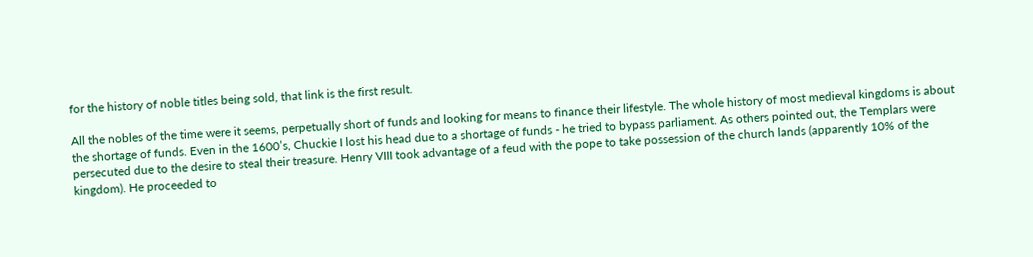for the history of noble titles being sold, that link is the first result.

All the nobles of the time were it seems, perpetually short of funds and looking for means to finance their lifestyle. The whole history of most medieval kingdoms is about the shortage of funds. Even in the 1600’s, Chuckie I lost his head due to a shortage of funds - he tried to bypass parliament. As others pointed out, the Templars were persecuted due to the desire to steal their treasure. Henry VIII took advantage of a feud with the pope to take possession of the church lands (apparently 10% of the kingdom). He proceeded to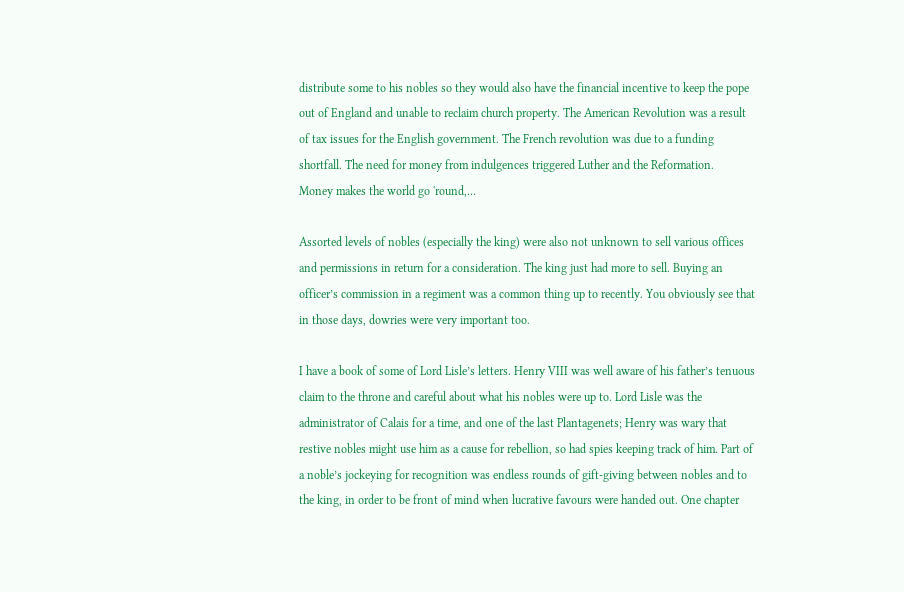distribute some to his nobles so they would also have the financial incentive to keep the pope out of England and unable to reclaim church property. The American Revolution was a result of tax issues for the English government. The French revolution was due to a funding shortfall. The need for money from indulgences triggered Luther and the Reformation.
Money makes the world go 'round,…

Assorted levels of nobles (especially the king) were also not unknown to sell various offices and permissions in return for a consideration. The king just had more to sell. Buying an officer’s commission in a regiment was a common thing up to recently. You obviously see that in those days, dowries were very important too.

I have a book of some of Lord Lisle’s letters. Henry VIII was well aware of his father’s tenuous claim to the throne and careful about what his nobles were up to. Lord Lisle was the administrator of Calais for a time, and one of the last Plantagenets; Henry was wary that restive nobles might use him as a cause for rebellion, so had spies keeping track of him. Part of a noble’s jockeying for recognition was endless rounds of gift-giving between nobles and to the king, in order to be front of mind when lucrative favours were handed out. One chapter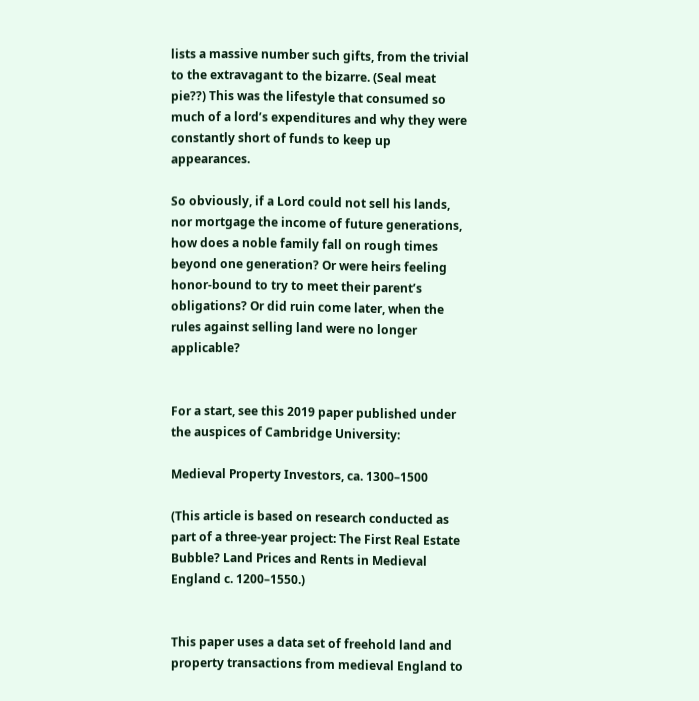lists a massive number such gifts, from the trivial to the extravagant to the bizarre. (Seal meat pie??) This was the lifestyle that consumed so much of a lord’s expenditures and why they were constantly short of funds to keep up appearances.

So obviously, if a Lord could not sell his lands, nor mortgage the income of future generations, how does a noble family fall on rough times beyond one generation? Or were heirs feeling honor-bound to try to meet their parent’s obligations? Or did ruin come later, when the rules against selling land were no longer applicable?


For a start, see this 2019 paper published under the auspices of Cambridge University:

Medieval Property Investors, ca. 1300–1500

(This article is based on research conducted as part of a three-year project: The First Real Estate Bubble? Land Prices and Rents in Medieval England c. 1200–1550.)


This paper uses a data set of freehold land and property transactions from medieval England to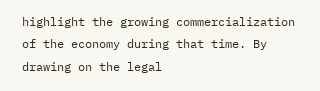highlight the growing commercialization of the economy during that time. By drawing on the legal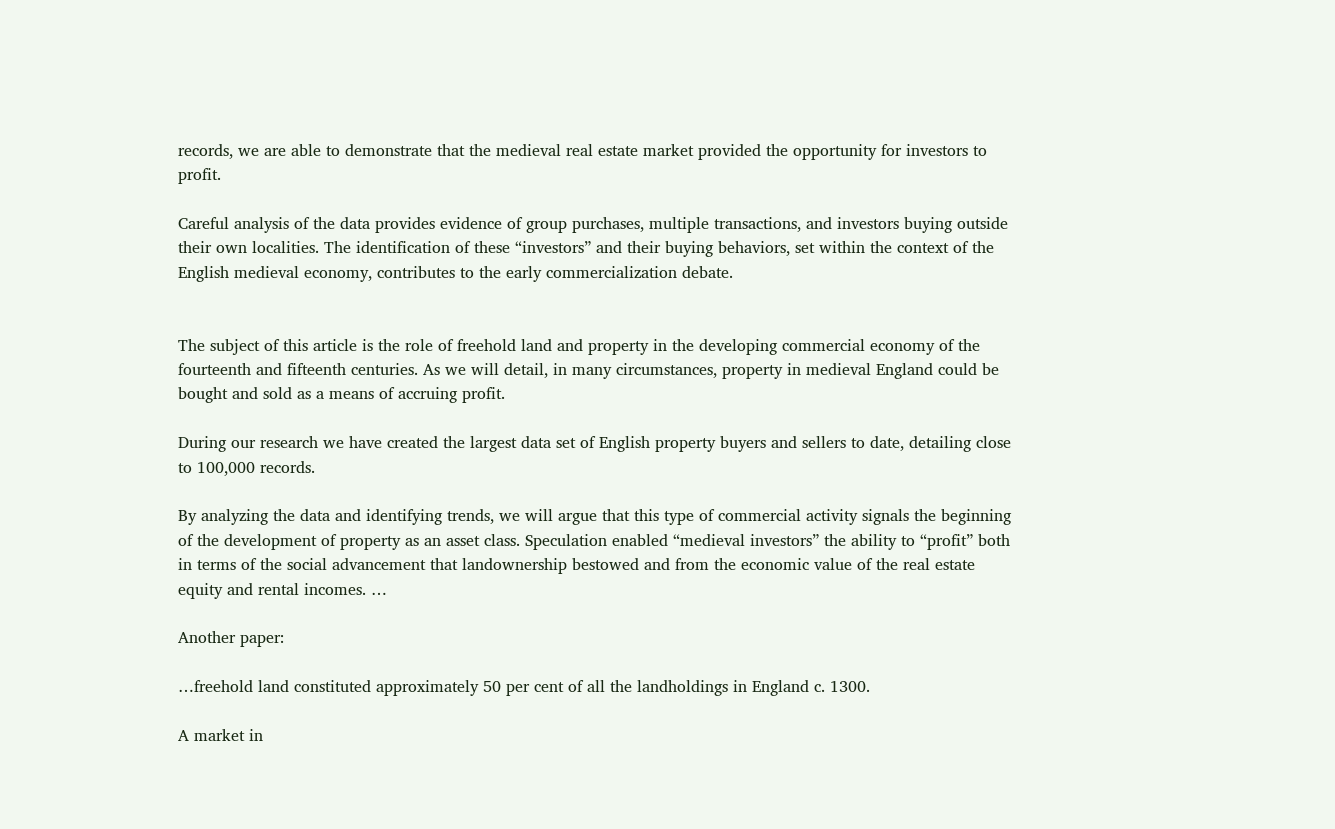records, we are able to demonstrate that the medieval real estate market provided the opportunity for investors to profit.

Careful analysis of the data provides evidence of group purchases, multiple transactions, and investors buying outside their own localities. The identification of these “investors” and their buying behaviors, set within the context of the English medieval economy, contributes to the early commercialization debate.


The subject of this article is the role of freehold land and property in the developing commercial economy of the fourteenth and fifteenth centuries. As we will detail, in many circumstances, property in medieval England could be bought and sold as a means of accruing profit.

During our research we have created the largest data set of English property buyers and sellers to date, detailing close to 100,000 records.

By analyzing the data and identifying trends, we will argue that this type of commercial activity signals the beginning of the development of property as an asset class. Speculation enabled “medieval investors” the ability to “profit” both in terms of the social advancement that landownership bestowed and from the economic value of the real estate equity and rental incomes. …

Another paper:

…freehold land constituted approximately 50 per cent of all the landholdings in England c. 1300.

A market in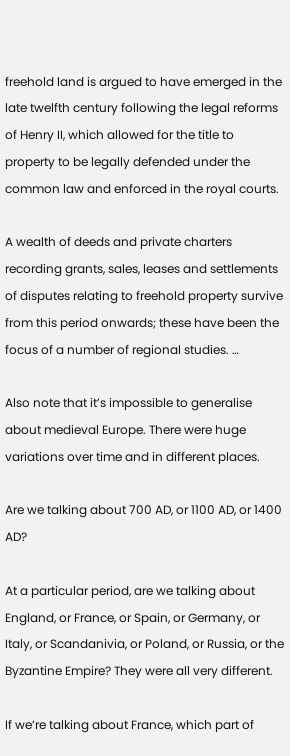freehold land is argued to have emerged in the late twelfth century following the legal reforms of Henry II, which allowed for the title to property to be legally defended under the common law and enforced in the royal courts.

A wealth of deeds and private charters recording grants, sales, leases and settlements of disputes relating to freehold property survive from this period onwards; these have been the focus of a number of regional studies. …

Also note that it’s impossible to generalise about medieval Europe. There were huge variations over time and in different places.

Are we talking about 700 AD, or 1100 AD, or 1400 AD?

At a particular period, are we talking about England, or France, or Spain, or Germany, or Italy, or Scandanivia, or Poland, or Russia, or the Byzantine Empire? They were all very different.

If we’re talking about France, which part of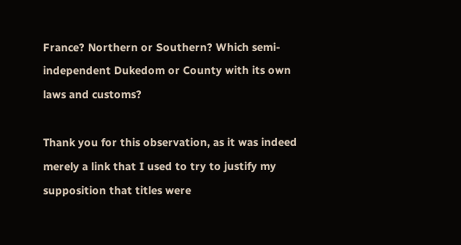France? Northern or Southern? Which semi-independent Dukedom or County with its own laws and customs?

Thank you for this observation, as it was indeed merely a link that I used to try to justify my supposition that titles were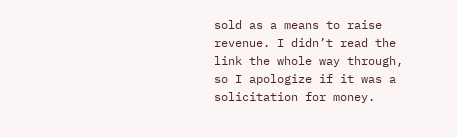sold as a means to raise revenue. I didn’t read the link the whole way through, so I apologize if it was a solicitation for money.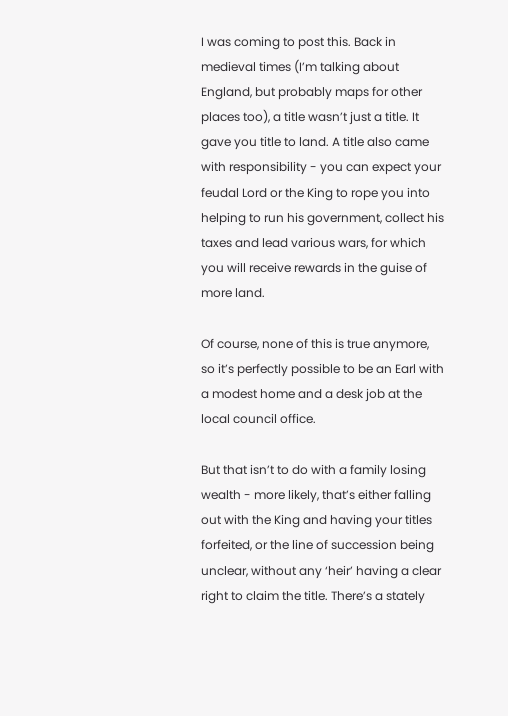I was coming to post this. Back in medieval times (I’m talking about England, but probably maps for other places too), a title wasn’t just a title. It gave you title to land. A title also came with responsibility - you can expect your feudal Lord or the King to rope you into helping to run his government, collect his taxes and lead various wars, for which you will receive rewards in the guise of more land.

Of course, none of this is true anymore, so it’s perfectly possible to be an Earl with a modest home and a desk job at the local council office.

But that isn’t to do with a family losing wealth - more likely, that’s either falling out with the King and having your titles forfeited, or the line of succession being unclear, without any ‘heir’ having a clear right to claim the title. There’s a stately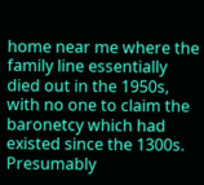home near me where the family line essentially died out in the 1950s, with no one to claim the baronetcy which had existed since the 1300s. Presumably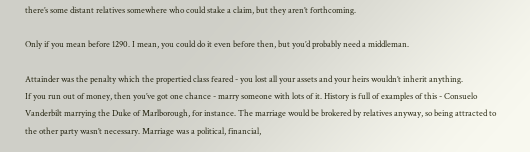there’s some distant relatives somewhere who could stake a claim, but they aren’t forthcoming.

Only if you mean before 1290. I mean, you could do it even before then, but you’d probably need a middleman.

Attainder was the penalty which the propertied class feared - you lost all your assets and your heirs wouldn’t inherit anything.
If you run out of money, then you’ve got one chance - marry someone with lots of it. History is full of examples of this - Consuelo Vanderbilt marrying the Duke of Marlborough, for instance. The marriage would be brokered by relatives anyway, so being attracted to the other party wasn’t necessary. Marriage was a political, financial,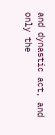and dynastic act, and only the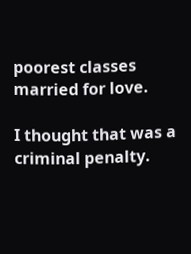poorest classes married for love.

I thought that was a criminal penalty.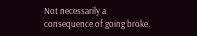Not necessarily a consequence of going broke.